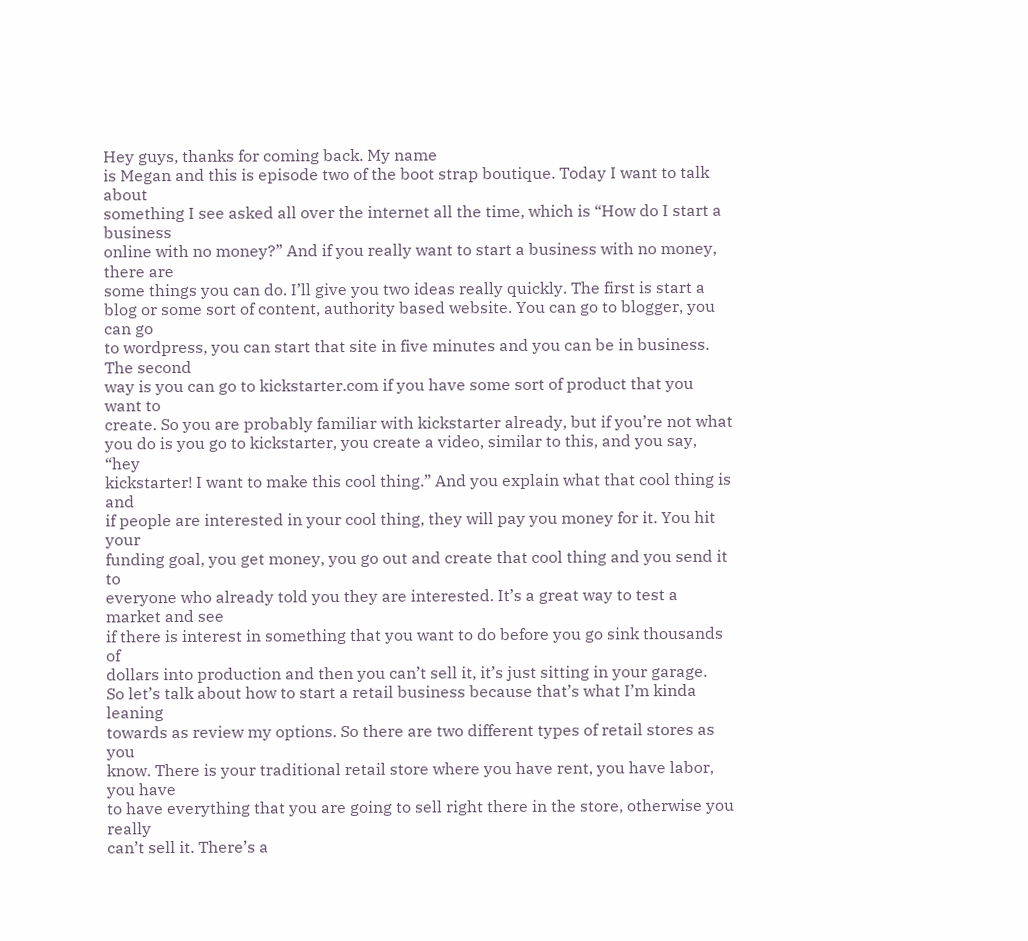Hey guys, thanks for coming back. My name
is Megan and this is episode two of the boot strap boutique. Today I want to talk about
something I see asked all over the internet all the time, which is “How do I start a business
online with no money?” And if you really want to start a business with no money, there are
some things you can do. I’ll give you two ideas really quickly. The first is start a
blog or some sort of content, authority based website. You can go to blogger, you can go
to wordpress, you can start that site in five minutes and you can be in business. The second
way is you can go to kickstarter.com if you have some sort of product that you want to
create. So you are probably familiar with kickstarter already, but if you’re not what
you do is you go to kickstarter, you create a video, similar to this, and you say, “hey
kickstarter! I want to make this cool thing.” And you explain what that cool thing is and
if people are interested in your cool thing, they will pay you money for it. You hit your
funding goal, you get money, you go out and create that cool thing and you send it to
everyone who already told you they are interested. It’s a great way to test a market and see
if there is interest in something that you want to do before you go sink thousands of
dollars into production and then you can’t sell it, it’s just sitting in your garage.
So let’s talk about how to start a retail business because that’s what I’m kinda leaning
towards as review my options. So there are two different types of retail stores as you
know. There is your traditional retail store where you have rent, you have labor, you have
to have everything that you are going to sell right there in the store, otherwise you really
can’t sell it. There’s a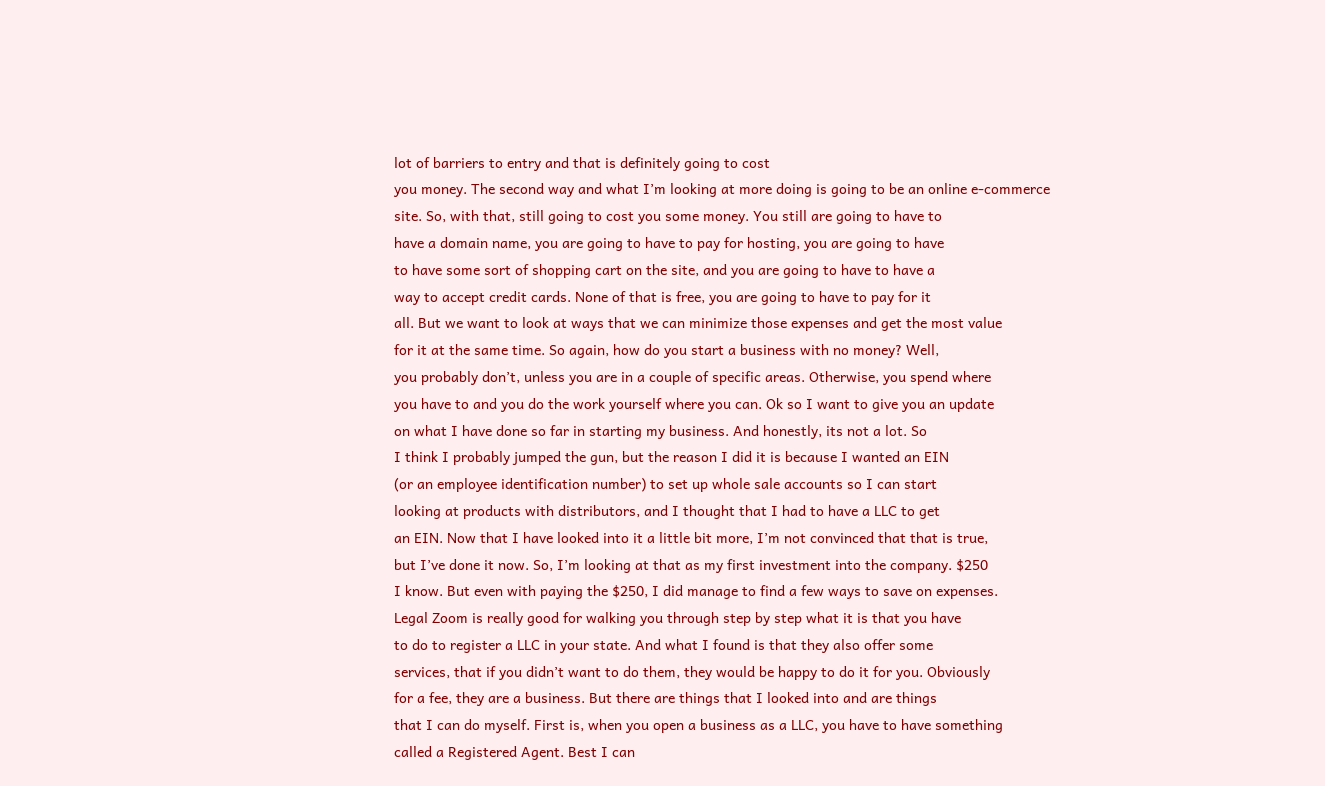lot of barriers to entry and that is definitely going to cost
you money. The second way and what I’m looking at more doing is going to be an online e-commerce
site. So, with that, still going to cost you some money. You still are going to have to
have a domain name, you are going to have to pay for hosting, you are going to have
to have some sort of shopping cart on the site, and you are going to have to have a
way to accept credit cards. None of that is free, you are going to have to pay for it
all. But we want to look at ways that we can minimize those expenses and get the most value
for it at the same time. So again, how do you start a business with no money? Well,
you probably don’t, unless you are in a couple of specific areas. Otherwise, you spend where
you have to and you do the work yourself where you can. Ok so I want to give you an update
on what I have done so far in starting my business. And honestly, its not a lot. So
I think I probably jumped the gun, but the reason I did it is because I wanted an EIN
(or an employee identification number) to set up whole sale accounts so I can start
looking at products with distributors, and I thought that I had to have a LLC to get
an EIN. Now that I have looked into it a little bit more, I’m not convinced that that is true,
but I’ve done it now. So, I’m looking at that as my first investment into the company. $250
I know. But even with paying the $250, I did manage to find a few ways to save on expenses.
Legal Zoom is really good for walking you through step by step what it is that you have
to do to register a LLC in your state. And what I found is that they also offer some
services, that if you didn’t want to do them, they would be happy to do it for you. Obviously
for a fee, they are a business. But there are things that I looked into and are things
that I can do myself. First is, when you open a business as a LLC, you have to have something
called a Registered Agent. Best I can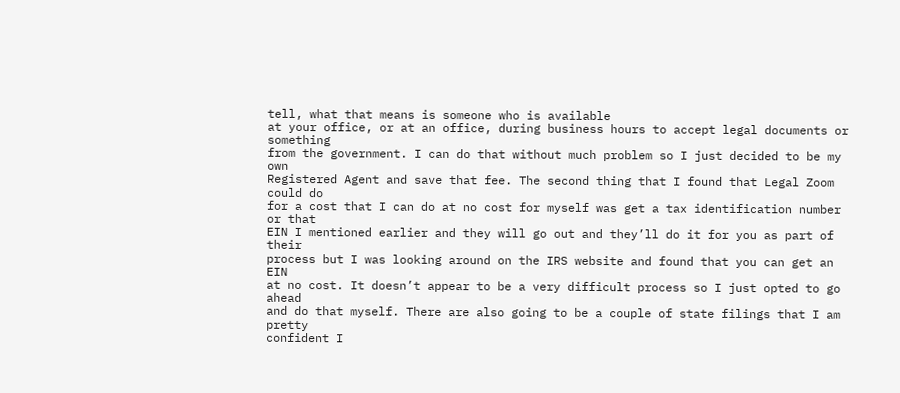tell, what that means is someone who is available
at your office, or at an office, during business hours to accept legal documents or something
from the government. I can do that without much problem so I just decided to be my own
Registered Agent and save that fee. The second thing that I found that Legal Zoom could do
for a cost that I can do at no cost for myself was get a tax identification number or that
EIN I mentioned earlier and they will go out and they’ll do it for you as part of their
process but I was looking around on the IRS website and found that you can get an EIN
at no cost. It doesn’t appear to be a very difficult process so I just opted to go ahead
and do that myself. There are also going to be a couple of state filings that I am pretty
confident I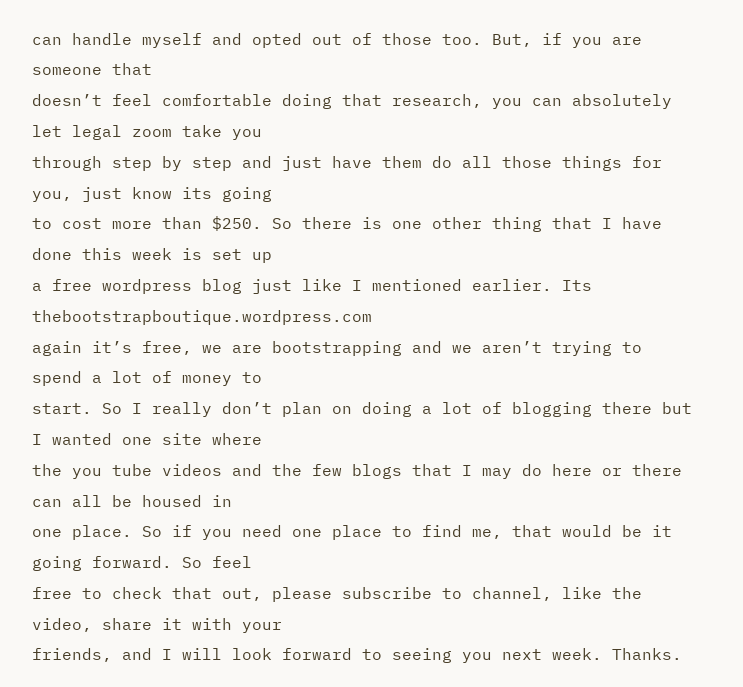can handle myself and opted out of those too. But, if you are someone that
doesn’t feel comfortable doing that research, you can absolutely let legal zoom take you
through step by step and just have them do all those things for you, just know its going
to cost more than $250. So there is one other thing that I have done this week is set up
a free wordpress blog just like I mentioned earlier. Its thebootstrapboutique.wordpress.com
again it’s free, we are bootstrapping and we aren’t trying to spend a lot of money to
start. So I really don’t plan on doing a lot of blogging there but I wanted one site where
the you tube videos and the few blogs that I may do here or there can all be housed in
one place. So if you need one place to find me, that would be it going forward. So feel
free to check that out, please subscribe to channel, like the video, share it with your
friends, and I will look forward to seeing you next week. Thanks.